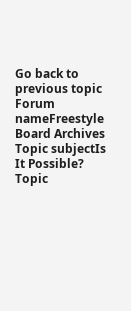Go back to previous topic
Forum nameFreestyle Board Archives
Topic subjectIs It Possible?
Topic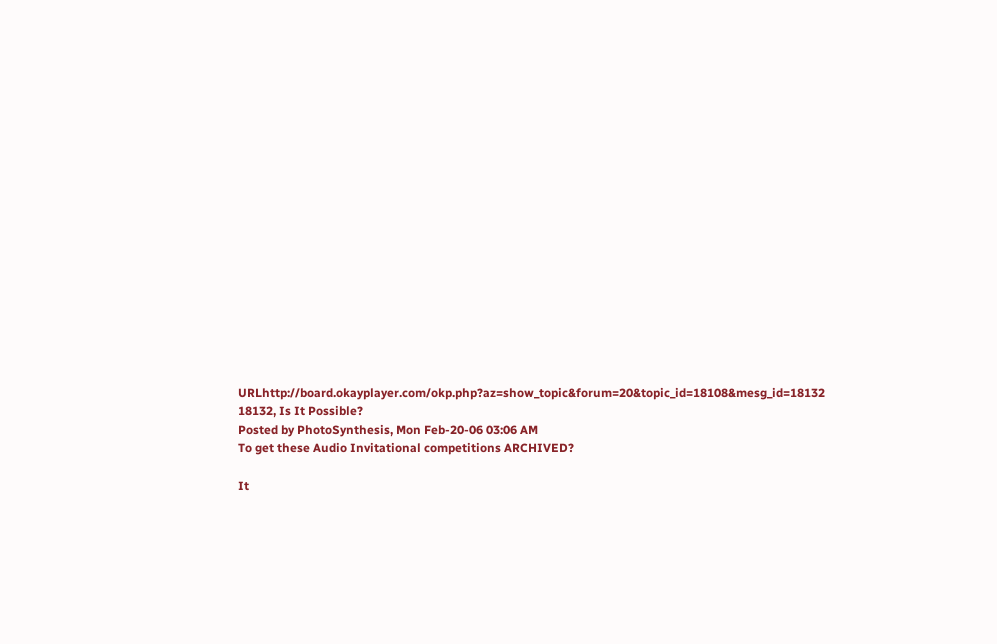URLhttp://board.okayplayer.com/okp.php?az=show_topic&forum=20&topic_id=18108&mesg_id=18132
18132, Is It Possible?
Posted by PhotoSynthesis, Mon Feb-20-06 03:06 AM
To get these Audio Invitational competitions ARCHIVED?

It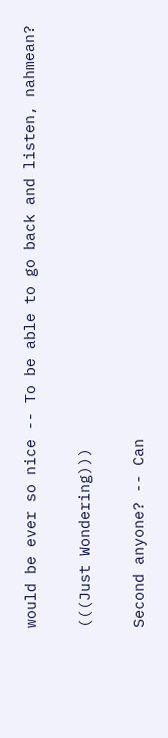would be ever so nice -- To be able to go back and listen, nahmean?

(((Just Wondering)))

Second anyone? -- Can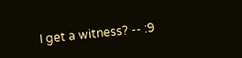I get a witness? -- :9